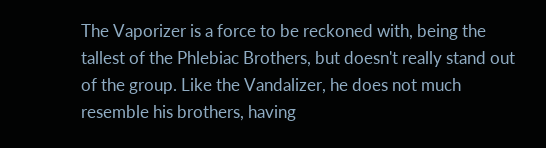The Vaporizer is a force to be reckoned with, being the tallest of the Phlebiac Brothers, but doesn't really stand out of the group. Like the Vandalizer, he does not much resemble his brothers, having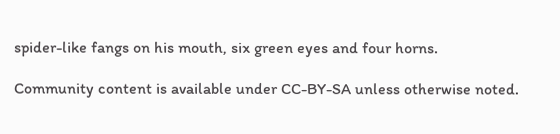spider-like fangs on his mouth, six green eyes and four horns.

Community content is available under CC-BY-SA unless otherwise noted.